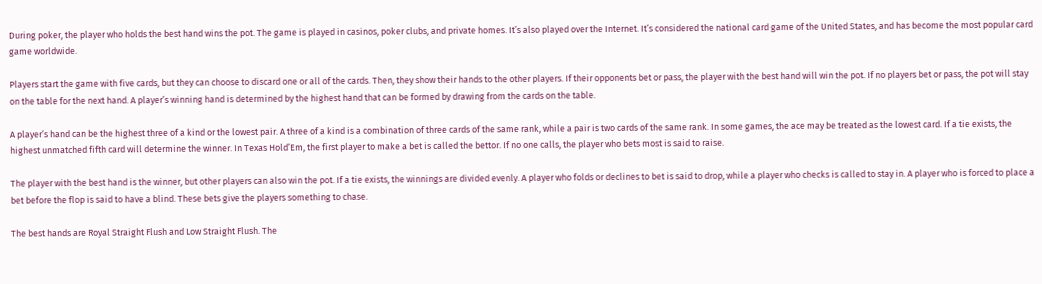During poker, the player who holds the best hand wins the pot. The game is played in casinos, poker clubs, and private homes. It’s also played over the Internet. It’s considered the national card game of the United States, and has become the most popular card game worldwide.

Players start the game with five cards, but they can choose to discard one or all of the cards. Then, they show their hands to the other players. If their opponents bet or pass, the player with the best hand will win the pot. If no players bet or pass, the pot will stay on the table for the next hand. A player’s winning hand is determined by the highest hand that can be formed by drawing from the cards on the table.

A player’s hand can be the highest three of a kind or the lowest pair. A three of a kind is a combination of three cards of the same rank, while a pair is two cards of the same rank. In some games, the ace may be treated as the lowest card. If a tie exists, the highest unmatched fifth card will determine the winner. In Texas Hold’Em, the first player to make a bet is called the bettor. If no one calls, the player who bets most is said to raise.

The player with the best hand is the winner, but other players can also win the pot. If a tie exists, the winnings are divided evenly. A player who folds or declines to bet is said to drop, while a player who checks is called to stay in. A player who is forced to place a bet before the flop is said to have a blind. These bets give the players something to chase.

The best hands are Royal Straight Flush and Low Straight Flush. The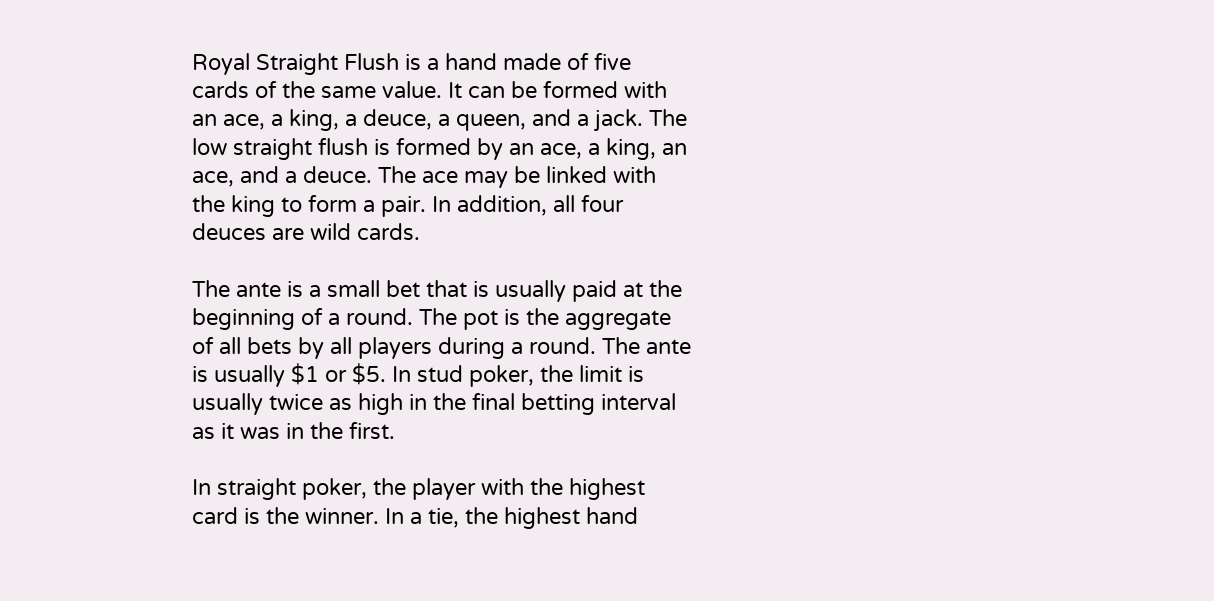Royal Straight Flush is a hand made of five cards of the same value. It can be formed with an ace, a king, a deuce, a queen, and a jack. The low straight flush is formed by an ace, a king, an ace, and a deuce. The ace may be linked with the king to form a pair. In addition, all four deuces are wild cards.

The ante is a small bet that is usually paid at the beginning of a round. The pot is the aggregate of all bets by all players during a round. The ante is usually $1 or $5. In stud poker, the limit is usually twice as high in the final betting interval as it was in the first.

In straight poker, the player with the highest card is the winner. In a tie, the highest hand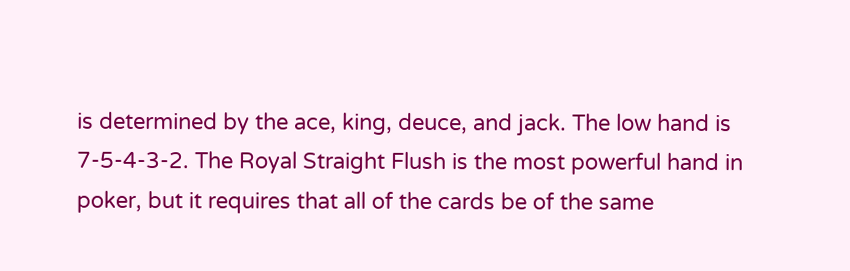is determined by the ace, king, deuce, and jack. The low hand is 7-5-4-3-2. The Royal Straight Flush is the most powerful hand in poker, but it requires that all of the cards be of the same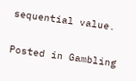sequential value.

Posted in Gambling